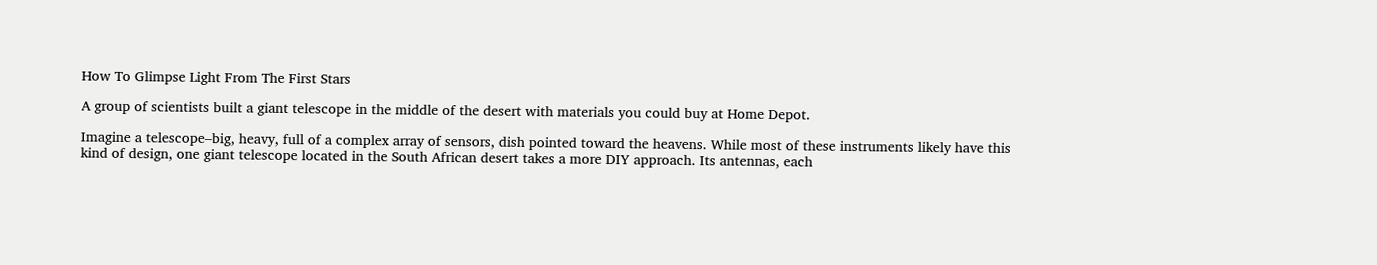How To Glimpse Light From The First Stars

A group of scientists built a giant telescope in the middle of the desert with materials you could buy at Home Depot.

Imagine a telescope–big, heavy, full of a complex array of sensors, dish pointed toward the heavens. While most of these instruments likely have this kind of design, one giant telescope located in the South African desert takes a more DIY approach. Its antennas, each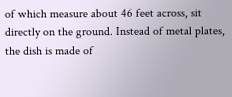of which measure about 46 feet across, sit directly on the ground. Instead of metal plates, the dish is made of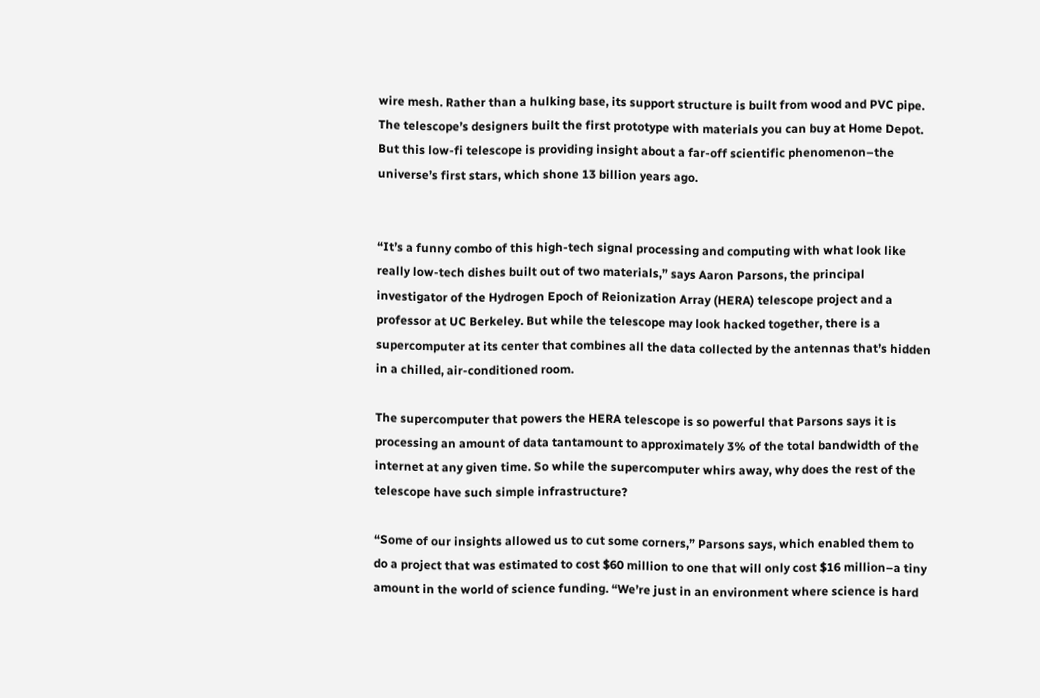wire mesh. Rather than a hulking base, its support structure is built from wood and PVC pipe. The telescope’s designers built the first prototype with materials you can buy at Home Depot. But this low-fi telescope is providing insight about a far-off scientific phenomenon–the universe’s first stars, which shone 13 billion years ago.


“It’s a funny combo of this high-tech signal processing and computing with what look like really low-tech dishes built out of two materials,” says Aaron Parsons, the principal investigator of the Hydrogen Epoch of Reionization Array (HERA) telescope project and a professor at UC Berkeley. But while the telescope may look hacked together, there is a supercomputer at its center that combines all the data collected by the antennas that’s hidden in a chilled, air-conditioned room.

The supercomputer that powers the HERA telescope is so powerful that Parsons says it is processing an amount of data tantamount to approximately 3% of the total bandwidth of the internet at any given time. So while the supercomputer whirs away, why does the rest of the telescope have such simple infrastructure?

“Some of our insights allowed us to cut some corners,” Parsons says, which enabled them to do a project that was estimated to cost $60 million to one that will only cost $16 million–a tiny amount in the world of science funding. “We’re just in an environment where science is hard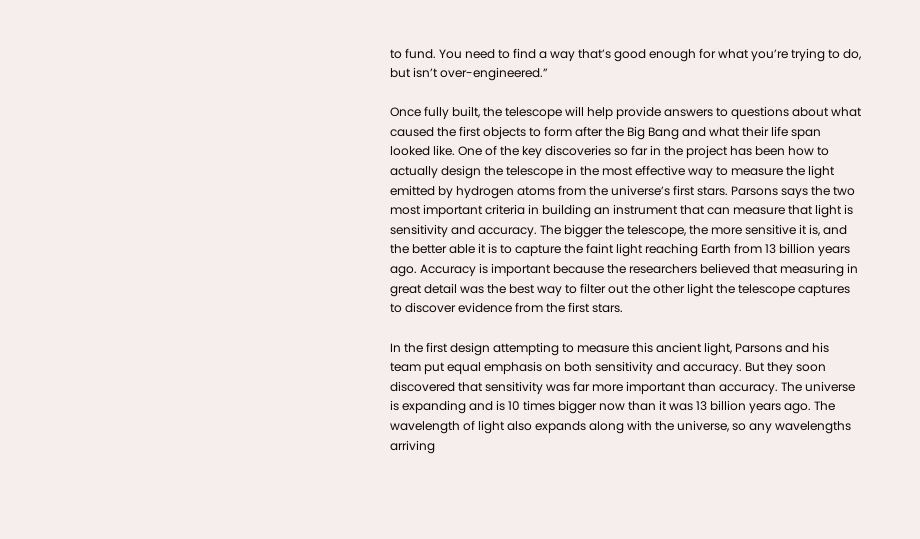to fund. You need to find a way that’s good enough for what you’re trying to do, but isn’t over-engineered.”

Once fully built, the telescope will help provide answers to questions about what caused the first objects to form after the Big Bang and what their life span looked like. One of the key discoveries so far in the project has been how to actually design the telescope in the most effective way to measure the light emitted by hydrogen atoms from the universe’s first stars. Parsons says the two most important criteria in building an instrument that can measure that light is sensitivity and accuracy. The bigger the telescope, the more sensitive it is, and the better able it is to capture the faint light reaching Earth from 13 billion years ago. Accuracy is important because the researchers believed that measuring in great detail was the best way to filter out the other light the telescope captures to discover evidence from the first stars.

In the first design attempting to measure this ancient light, Parsons and his team put equal emphasis on both sensitivity and accuracy. But they soon discovered that sensitivity was far more important than accuracy. The universe is expanding and is 10 times bigger now than it was 13 billion years ago. The wavelength of light also expands along with the universe, so any wavelengths arriving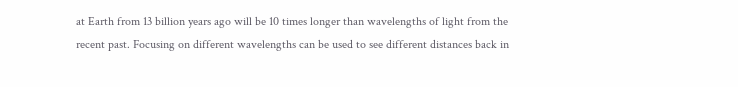at Earth from 13 billion years ago will be 10 times longer than wavelengths of light from the recent past. Focusing on different wavelengths can be used to see different distances back in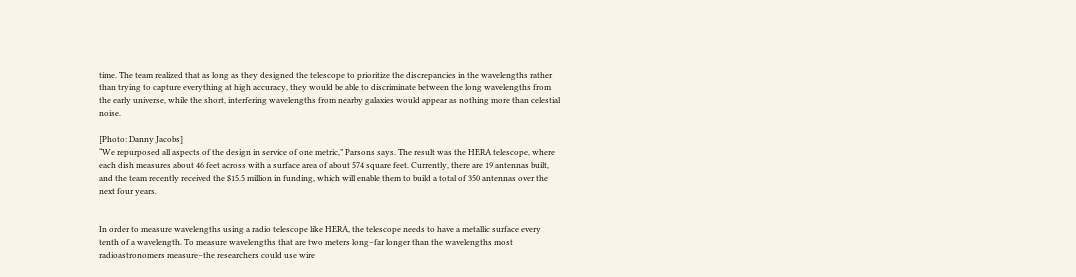time. The team realized that as long as they designed the telescope to prioritize the discrepancies in the wavelengths rather than trying to capture everything at high accuracy, they would be able to discriminate between the long wavelengths from the early universe, while the short, interfering wavelengths from nearby galaxies would appear as nothing more than celestial noise.

[Photo: Danny Jacobs]
“We repurposed all aspects of the design in service of one metric,” Parsons says. The result was the HERA telescope, where each dish measures about 46 feet across with a surface area of about 574 square feet. Currently, there are 19 antennas built, and the team recently received the $15.5 million in funding, which will enable them to build a total of 350 antennas over the next four years.


In order to measure wavelengths using a radio telescope like HERA, the telescope needs to have a metallic surface every tenth of a wavelength. To measure wavelengths that are two meters long–far longer than the wavelengths most radioastronomers measure–the researchers could use wire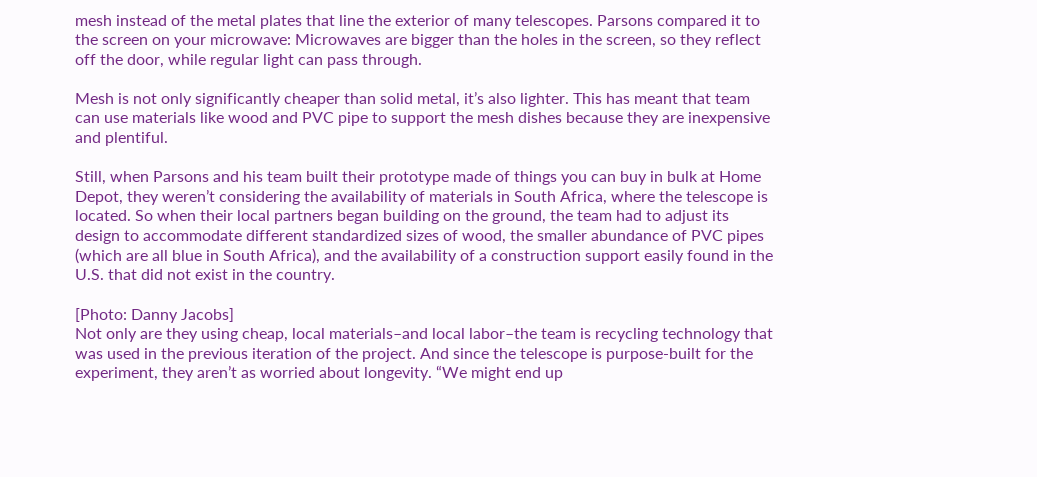mesh instead of the metal plates that line the exterior of many telescopes. Parsons compared it to the screen on your microwave: Microwaves are bigger than the holes in the screen, so they reflect off the door, while regular light can pass through.

Mesh is not only significantly cheaper than solid metal, it’s also lighter. This has meant that team can use materials like wood and PVC pipe to support the mesh dishes because they are inexpensive and plentiful.

Still, when Parsons and his team built their prototype made of things you can buy in bulk at Home Depot, they weren’t considering the availability of materials in South Africa, where the telescope is located. So when their local partners began building on the ground, the team had to adjust its design to accommodate different standardized sizes of wood, the smaller abundance of PVC pipes (which are all blue in South Africa), and the availability of a construction support easily found in the U.S. that did not exist in the country.

[Photo: Danny Jacobs]
Not only are they using cheap, local materials–and local labor–the team is recycling technology that was used in the previous iteration of the project. And since the telescope is purpose-built for the experiment, they aren’t as worried about longevity. “We might end up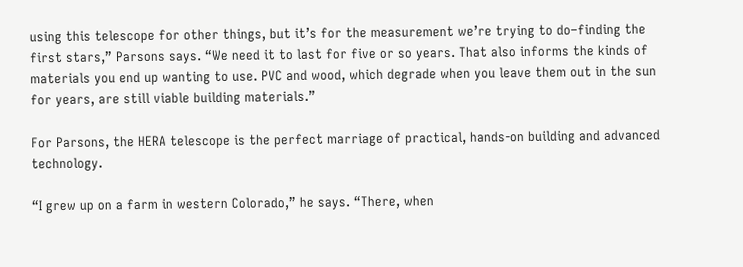using this telescope for other things, but it’s for the measurement we’re trying to do–finding the first stars,” Parsons says. “We need it to last for five or so years. That also informs the kinds of materials you end up wanting to use. PVC and wood, which degrade when you leave them out in the sun for years, are still viable building materials.”

For Parsons, the HERA telescope is the perfect marriage of practical, hands-on building and advanced technology.

“I grew up on a farm in western Colorado,” he says. “There, when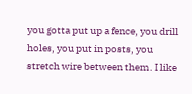you gotta put up a fence, you drill holes, you put in posts, you stretch wire between them. I like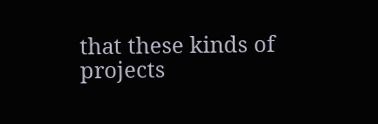that these kinds of projects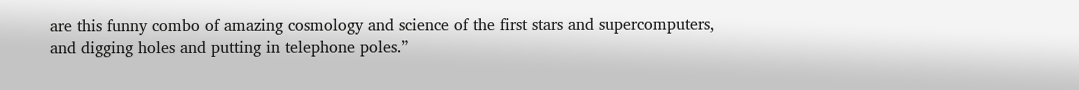are this funny combo of amazing cosmology and science of the first stars and supercomputers, and digging holes and putting in telephone poles.”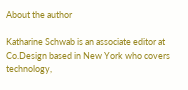About the author

Katharine Schwab is an associate editor at Co.Design based in New York who covers technology,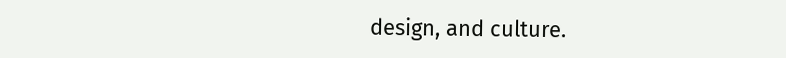design, and culture.